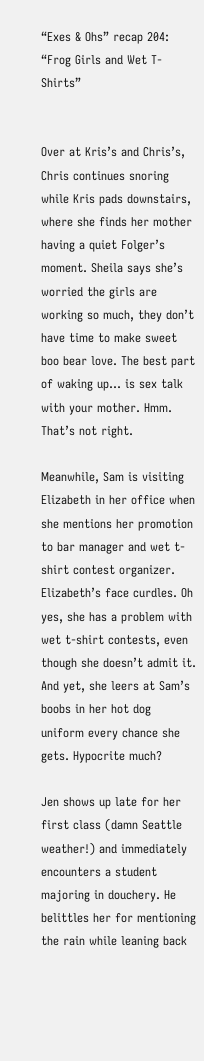“Exes & Ohs” recap 204: “Frog Girls and Wet T-Shirts”


Over at Kris’s and Chris’s, Chris continues snoring while Kris pads downstairs, where she finds her mother having a quiet Folger’s moment. Sheila says she’s worried the girls are working so much, they don’t have time to make sweet boo bear love. The best part of waking up… is sex talk with your mother. Hmm. That’s not right.

Meanwhile, Sam is visiting Elizabeth in her office when she mentions her promotion to bar manager and wet t-shirt contest organizer. Elizabeth’s face curdles. Oh yes, she has a problem with wet t-shirt contests, even though she doesn’t admit it. And yet, she leers at Sam’s boobs in her hot dog uniform every chance she gets. Hypocrite much?

Jen shows up late for her first class (damn Seattle weather!) and immediately encounters a student majoring in douchery. He belittles her for mentioning the rain while leaning back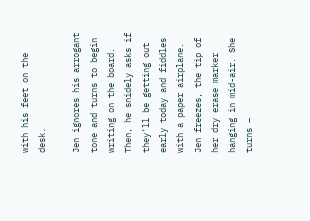with his feet on the desk.

Jen ignores his arrogant tone and turns to begin writing on the board. Then, he snidely asks if they’ll be getting out early today and fiddles with a paper airplane. Jen freezes, the tip of her dry erase marker hanging in mid-air. She turns –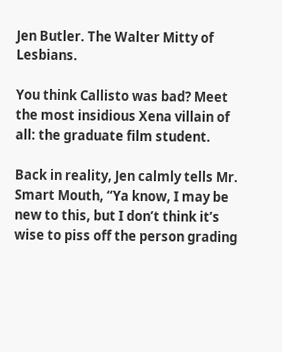Jen Butler. The Walter Mitty of Lesbians.

You think Callisto was bad? Meet the most insidious Xena villain of all: the graduate film student.

Back in reality, Jen calmly tells Mr. Smart Mouth, “Ya know, I may be new to this, but I don’t think it’s wise to piss off the person grading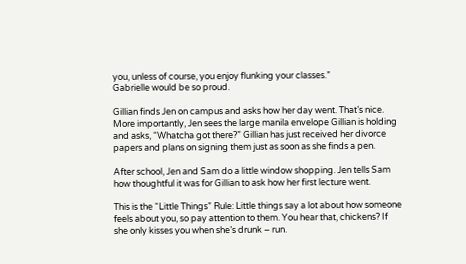you, unless of course, you enjoy flunking your classes.”
Gabrielle would be so proud.

Gillian finds Jen on campus and asks how her day went. That’s nice. More importantly, Jen sees the large manila envelope Gillian is holding and asks, “Whatcha got there?” Gillian has just received her divorce papers and plans on signing them just as soon as she finds a pen.

After school, Jen and Sam do a little window shopping. Jen tells Sam how thoughtful it was for Gillian to ask how her first lecture went.

This is the “Little Things” Rule: Little things say a lot about how someone feels about you, so pay attention to them. You hear that, chickens? If she only kisses you when she’s drunk – run.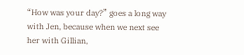“How was your day?” goes a long way with Jen, because when we next see her with Gillian,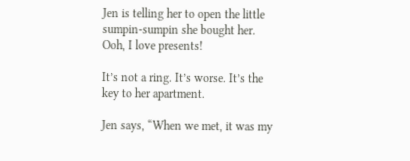Jen is telling her to open the little sumpin-sumpin she bought her. Ooh, I love presents!

It’s not a ring. It’s worse. It’s the key to her apartment.

Jen says, “When we met, it was my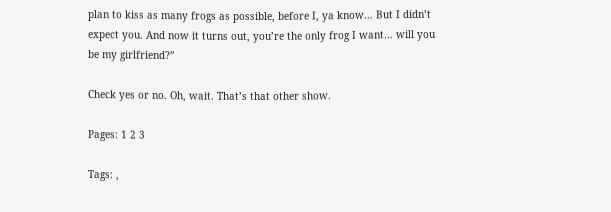plan to kiss as many frogs as possible, before I, ya know… But I didn’t expect you. And now it turns out, you’re the only frog I want… will you be my girlfriend?”

Check yes or no. Oh, wait. That’s that other show.

Pages: 1 2 3

Tags: ,